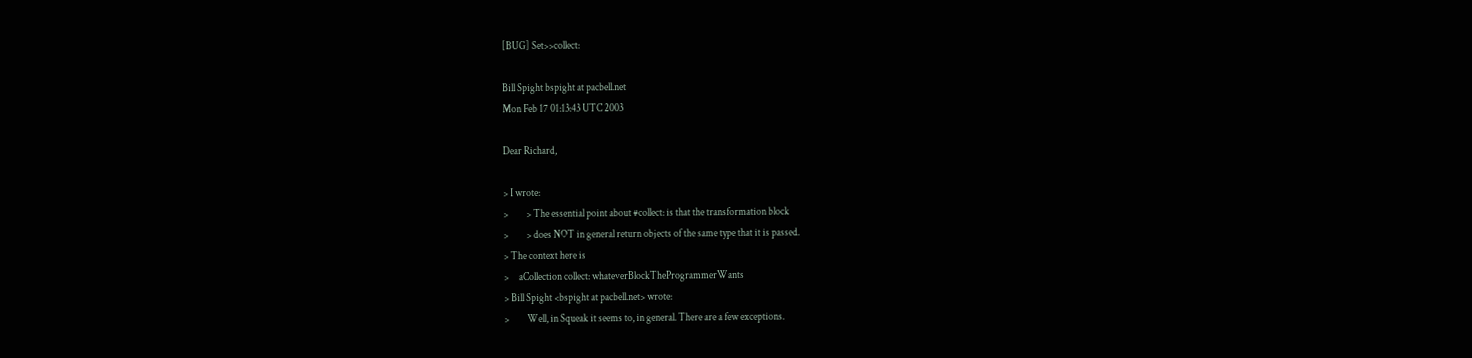[BUG] Set>>collect:

Bill Spight bspight at pacbell.net
Mon Feb 17 01:13:43 UTC 2003

Dear Richard,

> I wrote:
>         > The essential point about #collect: is that the transformation block
>         > does NOT in general return objects of the same type that it is passed.
> The context here is
>     aCollection collect: whateverBlockTheProgrammerWants
> Bill Spight <bspight at pacbell.net> wrote:
>         Well, in Squeak it seems to, in general. There are a few exceptions.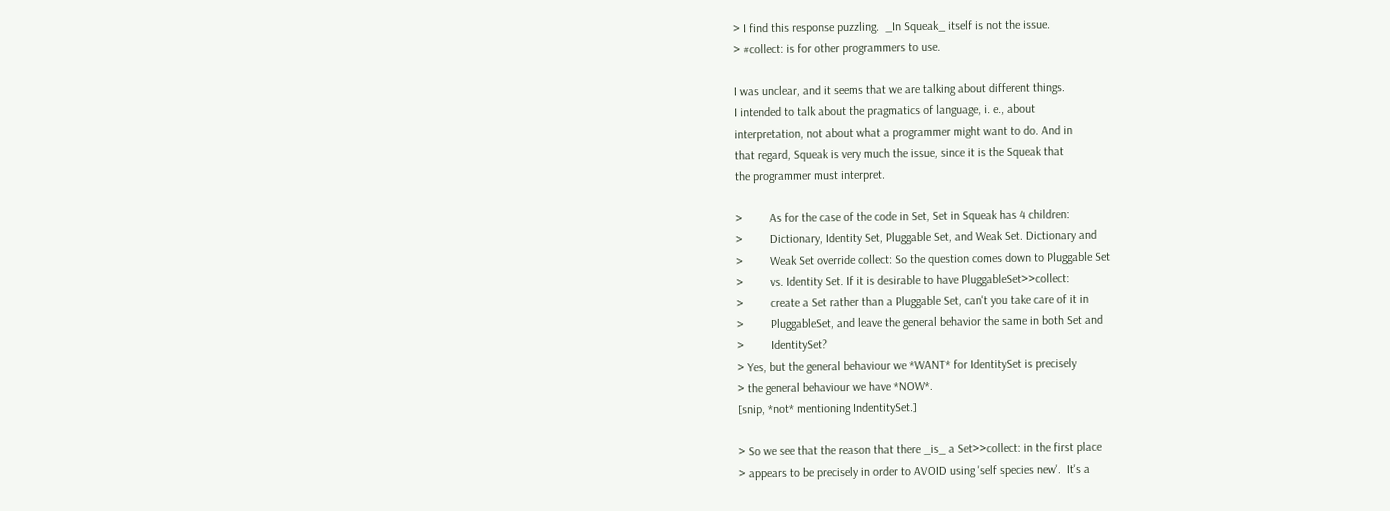> I find this response puzzling.  _In Squeak_ itself is not the issue.
> #collect: is for other programmers to use.

I was unclear, and it seems that we are talking about different things.
I intended to talk about the pragmatics of language, i. e., about
interpretation, not about what a programmer might want to do. And in
that regard, Squeak is very much the issue, since it is the Squeak that
the programmer must interpret.

>         As for the case of the code in Set, Set in Squeak has 4 children:
>         Dictionary, Identity Set, Pluggable Set, and Weak Set. Dictionary and
>         Weak Set override collect: So the question comes down to Pluggable Set
>         vs. Identity Set. If it is desirable to have PluggableSet>>collect:
>         create a Set rather than a Pluggable Set, can't you take care of it in
>         PluggableSet, and leave the general behavior the same in both Set and
>         IdentitySet?
> Yes, but the general behaviour we *WANT* for IdentitySet is precisely
> the general behaviour we have *NOW*.
[snip, *not* mentioning IndentitySet.]

> So we see that the reason that there _is_ a Set>>collect: in the first place
> appears to be precisely in order to AVOID using 'self species new'.  It's a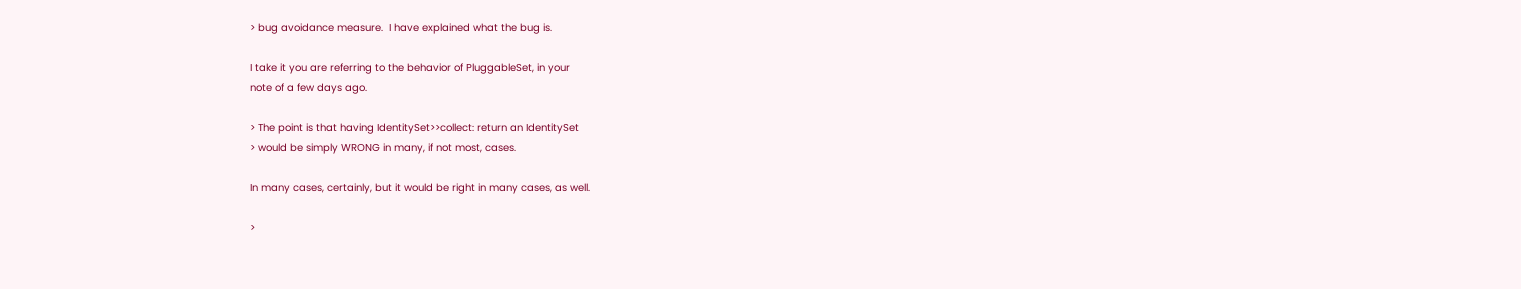> bug avoidance measure.  I have explained what the bug is.

I take it you are referring to the behavior of PluggableSet, in your
note of a few days ago.

> The point is that having IdentitySet>>collect: return an IdentitySet
> would be simply WRONG in many, if not most, cases.

In many cases, certainly, but it would be right in many cases, as well.

>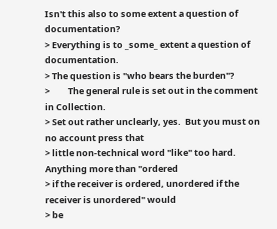Isn't this also to some extent a question of documentation?
> Everything is to _some_ extent a question of documentation.
> The question is "who bears the burden"?
>         The general rule is set out in the comment in Collection.
> Set out rather unclearly, yes.  But you must on no account press that
> little non-technical word "like" too hard.  Anything more than "ordered
> if the receiver is ordered, unordered if the receiver is unordered" would
> be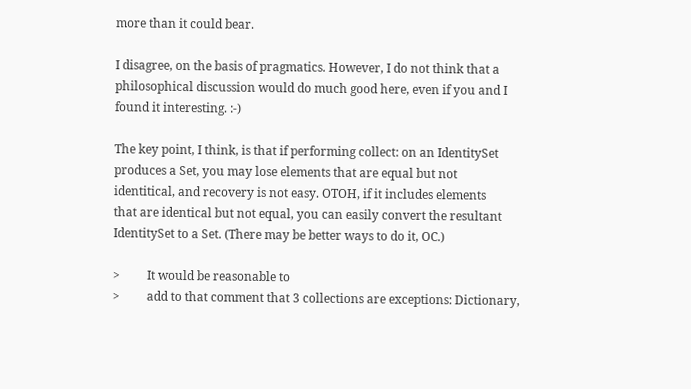more than it could bear.

I disagree, on the basis of pragmatics. However, I do not think that a
philosophical discussion would do much good here, even if you and I
found it interesting. :-)

The key point, I think, is that if performing collect: on an IdentitySet
produces a Set, you may lose elements that are equal but not
identitical, and recovery is not easy. OTOH, if it includes elements
that are identical but not equal, you can easily convert the resultant
IdentitySet to a Set. (There may be better ways to do it, OC.)

>         It would be reasonable to
>         add to that comment that 3 collections are exceptions: Dictionary,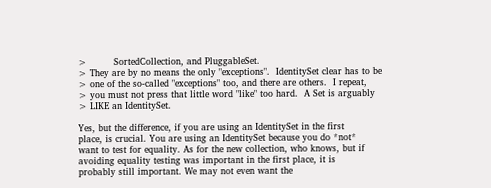>         SortedCollection, and PluggableSet.
> They are by no means the only "exceptions".  IdentitySet clear has to be
> one of the so-called "exceptions" too, and there are others.  I repeat,
> you must not press that little word "like" too hard.  A Set is arguably
> LIKE an IdentitySet.

Yes, but the difference, if you are using an IdentitySet in the first
place, is crucial. You are using an IdentitySet because you do *not*
want to test for equality. As for the new collection, who knows, but if
avoiding equality testing was important in the first place, it is
probably still important. We may not even want the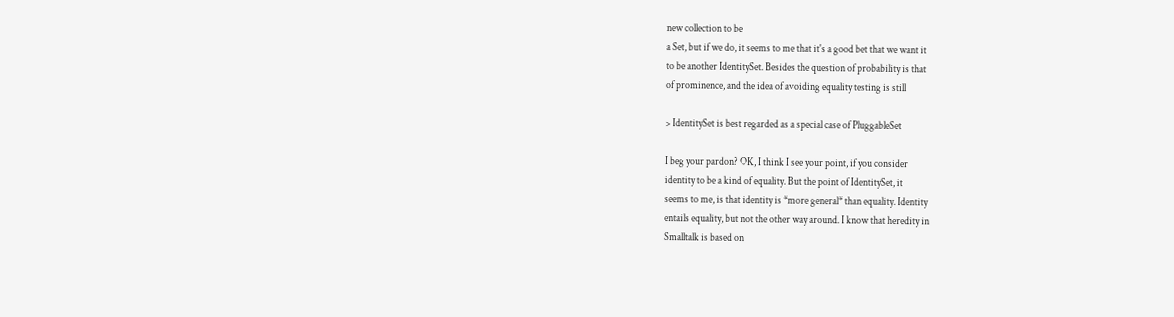new collection to be
a Set, but if we do, it seems to me that it's a good bet that we want it
to be another IdentitySet. Besides the question of probability is that
of prominence, and the idea of avoiding equality testing is still

> IdentitySet is best regarded as a special case of PluggableSet

I beg your pardon? OK, I think I see your point, if you consider
identity to be a kind of equality. But the point of IdentitySet, it
seems to me, is that identity is *more general* than equality. Identity
entails equality, but not the other way around. I know that heredity in
Smalltalk is based on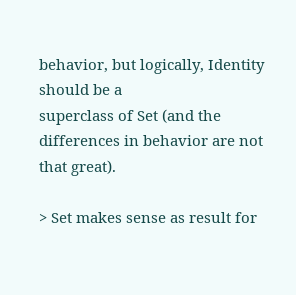behavior, but logically, Identity should be a
superclass of Set (and the differences in behavior are not that great).

> Set makes sense as result for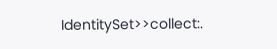IdentitySet>>collect:.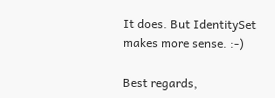It does. But IdentitySet makes more sense. :-)

Best regards,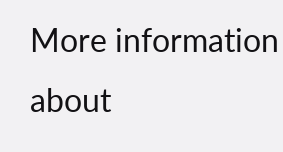More information about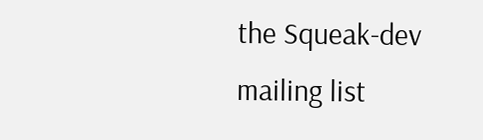the Squeak-dev mailing list